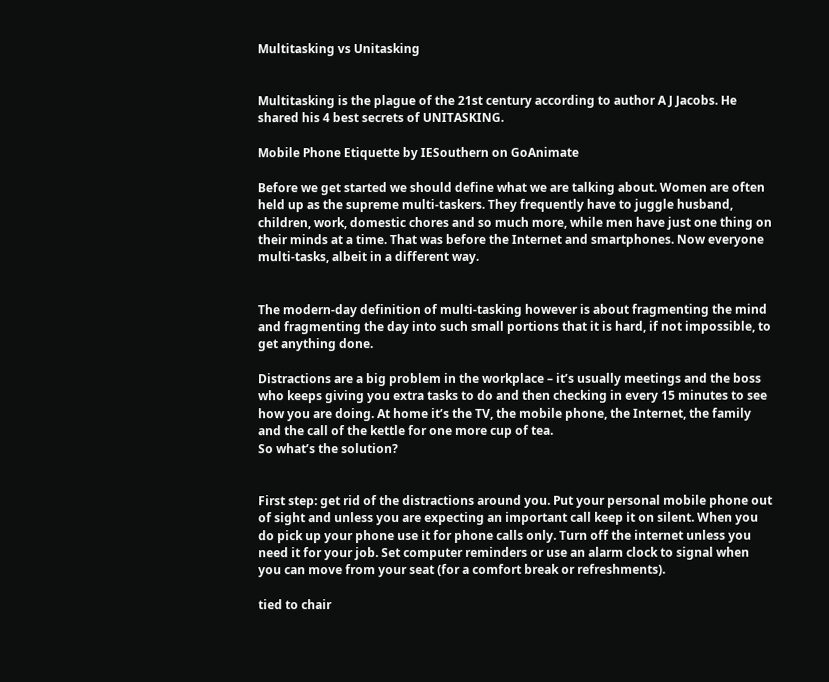Multitasking vs Unitasking


Multitasking is the plague of the 21st century according to author A J Jacobs. He shared his 4 best secrets of UNITASKING.

Mobile Phone Etiquette by IESouthern on GoAnimate

Before we get started we should define what we are talking about. Women are often held up as the supreme multi-taskers. They frequently have to juggle husband, children, work, domestic chores and so much more, while men have just one thing on their minds at a time. That was before the Internet and smartphones. Now everyone multi-tasks, albeit in a different way.


The modern-day definition of multi-tasking however is about fragmenting the mind and fragmenting the day into such small portions that it is hard, if not impossible, to get anything done.

Distractions are a big problem in the workplace – it’s usually meetings and the boss who keeps giving you extra tasks to do and then checking in every 15 minutes to see how you are doing. At home it’s the TV, the mobile phone, the Internet, the family and the call of the kettle for one more cup of tea.
So what’s the solution?


First step: get rid of the distractions around you. Put your personal mobile phone out of sight and unless you are expecting an important call keep it on silent. When you do pick up your phone use it for phone calls only. Turn off the internet unless you need it for your job. Set computer reminders or use an alarm clock to signal when you can move from your seat (for a comfort break or refreshments).

tied to chair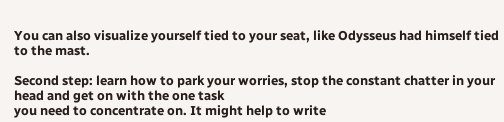You can also visualize yourself tied to your seat, like Odysseus had himself tied to the mast.

Second step: learn how to park your worries, stop the constant chatter in your head and get on with the one task
you need to concentrate on. It might help to write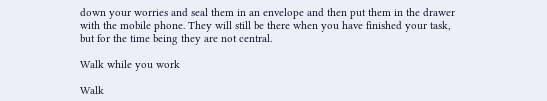down your worries and seal them in an envelope and then put them in the drawer with the mobile phone. They will still be there when you have finished your task, but for the time being they are not central.

Walk while you work

Walk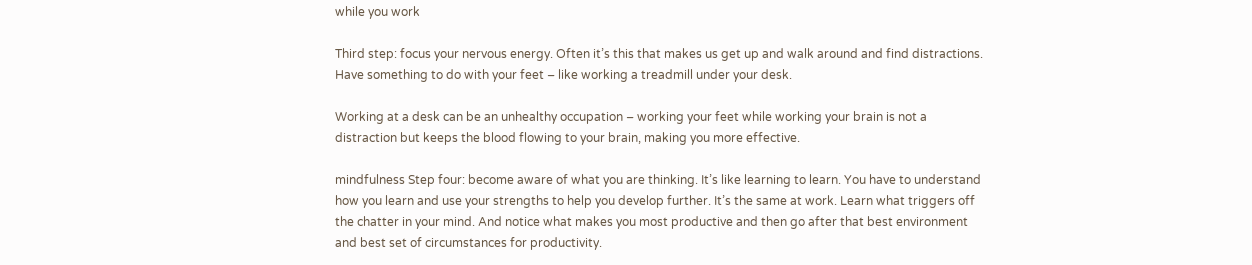while you work

Third step: focus your nervous energy. Often it’s this that makes us get up and walk around and find distractions. Have something to do with your feet – like working a treadmill under your desk.

Working at a desk can be an unhealthy occupation – working your feet while working your brain is not a distraction but keeps the blood flowing to your brain, making you more effective.

mindfulness Step four: become aware of what you are thinking. It’s like learning to learn. You have to understand how you learn and use your strengths to help you develop further. It’s the same at work. Learn what triggers off the chatter in your mind. And notice what makes you most productive and then go after that best environment and best set of circumstances for productivity.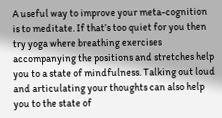A useful way to improve your meta-cognition is to meditate. If that’s too quiet for you then try yoga where breathing exercises accompanying the positions and stretches help you to a state of mindfulness. Talking out loud and articulating your thoughts can also help you to the state of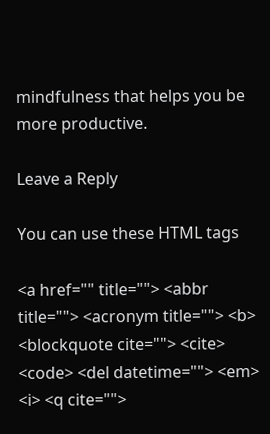mindfulness that helps you be more productive.

Leave a Reply

You can use these HTML tags

<a href="" title=""> <abbr title=""> <acronym title=""> <b> <blockquote cite=""> <cite> <code> <del datetime=""> <em> <i> <q cite="">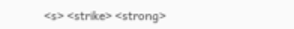<s> <strike> <strong>